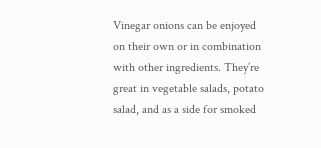Vinegar onions can be enjoyed on their own or in combination with other ingredients. They’re great in vegetable salads, potato salad, and as a side for smoked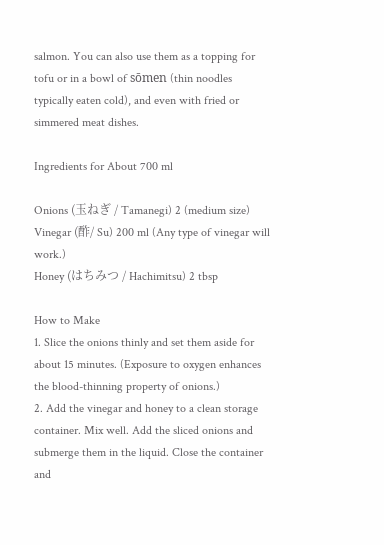salmon. You can also use them as a topping for tofu or in a bowl of sōmen (thin noodles typically eaten cold), and even with fried or simmered meat dishes.

Ingredients for About 700 ml

Onions (玉ねぎ / Tamanegi) 2 (medium size)
Vinegar (酢/ Su) 200 ml (Any type of vinegar will work.)
Honey (はちみつ / Hachimitsu) 2 tbsp

How to Make
1. Slice the onions thinly and set them aside for about 15 minutes. (Exposure to oxygen enhances the blood-thinning property of onions.)
2. Add the vinegar and honey to a clean storage container. Mix well. Add the sliced onions and submerge them in the liquid. Close the container and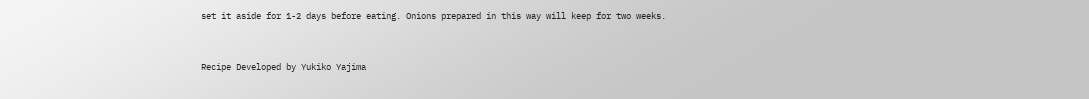set it aside for 1-2 days before eating. Onions prepared in this way will keep for two weeks.


Recipe Developed by Yukiko Yajima